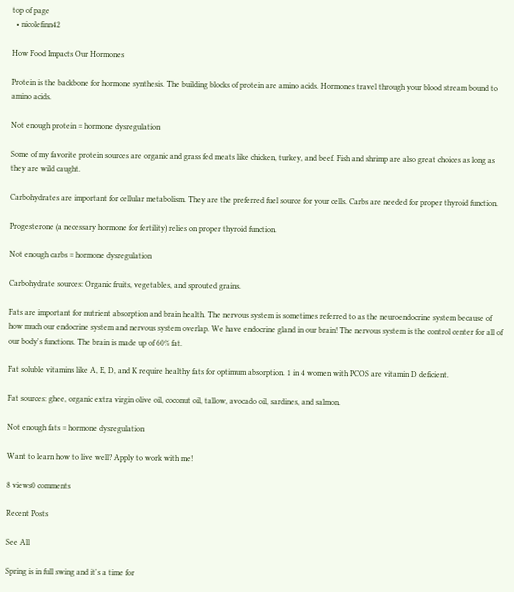top of page
  • nicolefinn42

How Food Impacts Our Hormones

Protein is the backbone for hormone synthesis. The building blocks of protein are amino acids. Hormones travel through your blood stream bound to amino acids.

Not enough protein = hormone dysregulation

Some of my favorite protein sources are organic and grass fed meats like chicken, turkey, and beef. Fish and shrimp are also great choices as long as they are wild caught.

Carbohydrates are important for cellular metabolism. They are the preferred fuel source for your cells. Carbs are needed for proper thyroid function.

Progesterone (a necessary hormone for fertility) relies on proper thyroid function.

Not enough carbs = hormone dysregulation

Carbohydrate sources: Organic fruits, vegetables, and sprouted grains.

Fats are important for nutrient absorption and brain health. The nervous system is sometimes referred to as the neuroendocrine system because of how much our endocrine system and nervous system overlap. We have endocrine gland in our brain! The nervous system is the control center for all of our body's functions. The brain is made up of 60% fat.

Fat soluble vitamins like A, E, D, and K require healthy fats for optimum absorption. 1 in 4 women with PCOS are vitamin D deficient.

Fat sources: ghee, organic extra virgin olive oil, coconut oil, tallow, avocado oil, sardines, and salmon.

Not enough fats = hormone dysregulation

Want to learn how to live well? Apply to work with me!

8 views0 comments

Recent Posts

See All

Spring is in full swing and it's a time for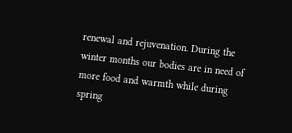renewal and rejuvenation. During the winter months our bodies are in need of more food and warmth while during spring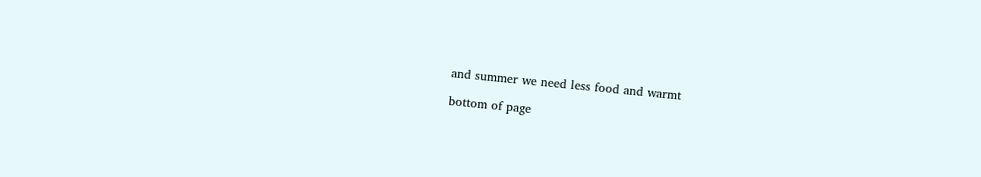and summer we need less food and warmt

bottom of page